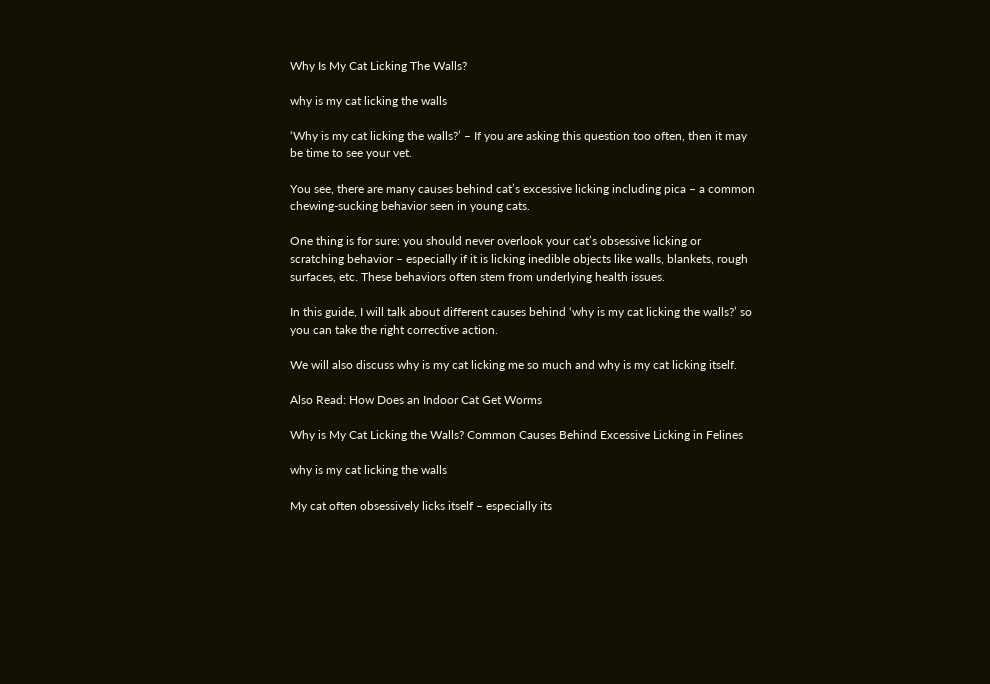Why Is My Cat Licking The Walls?

why is my cat licking the walls

‘Why is my cat licking the walls?’ – If you are asking this question too often, then it may be time to see your vet.

You see, there are many causes behind cat’s excessive licking including pica – a common chewing-sucking behavior seen in young cats.

One thing is for sure: you should never overlook your cat’s obsessive licking or scratching behavior – especially if it is licking inedible objects like walls, blankets, rough surfaces, etc. These behaviors often stem from underlying health issues.

In this guide, I will talk about different causes behind ‘why is my cat licking the walls?’ so you can take the right corrective action.

We will also discuss why is my cat licking me so much and why is my cat licking itself.

Also Read: How Does an Indoor Cat Get Worms

Why is My Cat Licking the Walls? Common Causes Behind Excessive Licking in Felines

why is my cat licking the walls

My cat often obsessively licks itself – especially its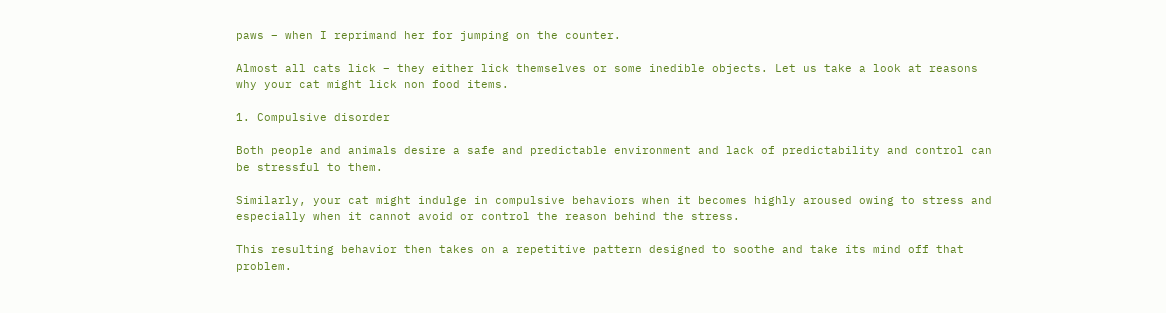paws – when I reprimand her for jumping on the counter.

Almost all cats lick – they either lick themselves or some inedible objects. Let us take a look at reasons why your cat might lick non food items.

1. Compulsive disorder

Both people and animals desire a safe and predictable environment and lack of predictability and control can be stressful to them.

Similarly, your cat might indulge in compulsive behaviors when it becomes highly aroused owing to stress and especially when it cannot avoid or control the reason behind the stress.

This resulting behavior then takes on a repetitive pattern designed to soothe and take its mind off that problem.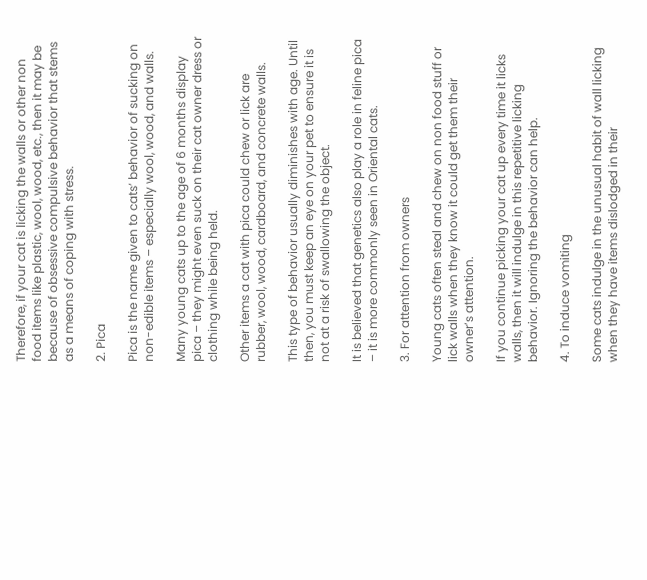Therefore, if your cat is licking the walls or other non food items like plastic, wool, wood, etc., then it may be because of obsessive compulsive behavior that stems as a means of coping with stress.

2. Pica

Pica is the name given to cats’ behavior of sucking on non-edible items – especially wool, wood, and walls.

Many young cats up to the age of 6 months display pica – they might even suck on their cat owner dress or clothing while being held.

Other items a cat with pica could chew or lick are rubber, wool, wood, cardboard, and concrete walls.

This type of behavior usually diminishes with age. Until then, you must keep an eye on your pet to ensure it is not at a risk of swallowing the object.

It is believed that genetics also play a role in feline pica – it is more commonly seen in Oriental cats.

3. For attention from owners

Young cats often steal and chew on non food stuff or lick walls when they know it could get them their owner’s attention.

If you continue picking your cat up every time it licks walls, then it will indulge in this repetitive licking behavior. Ignoring the behavior can help.

4. To induce vomiting

Some cats indulge in the unusual habit of wall licking when they have items dislodged in their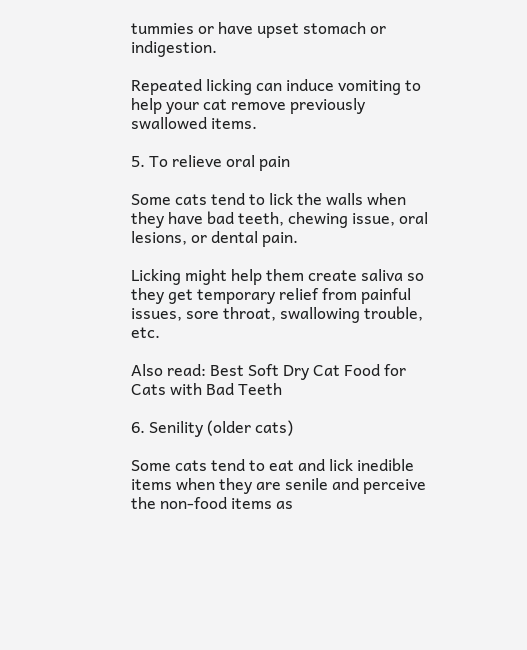tummies or have upset stomach or indigestion.

Repeated licking can induce vomiting to help your cat remove previously swallowed items.

5. To relieve oral pain

Some cats tend to lick the walls when they have bad teeth, chewing issue, oral lesions, or dental pain.

Licking might help them create saliva so they get temporary relief from painful issues, sore throat, swallowing trouble, etc.

Also read: Best Soft Dry Cat Food for Cats with Bad Teeth

6. Senility (older cats)

Some cats tend to eat and lick inedible items when they are senile and perceive the non-food items as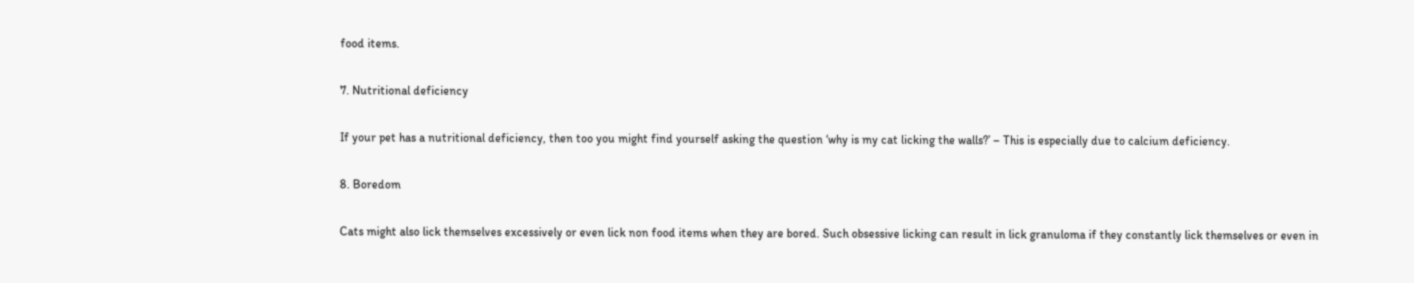food items.

7. Nutritional deficiency

If your pet has a nutritional deficiency, then too you might find yourself asking the question ‘why is my cat licking the walls?’ – This is especially due to calcium deficiency.

8. Boredom

Cats might also lick themselves excessively or even lick non food items when they are bored. Such obsessive licking can result in lick granuloma if they constantly lick themselves or even in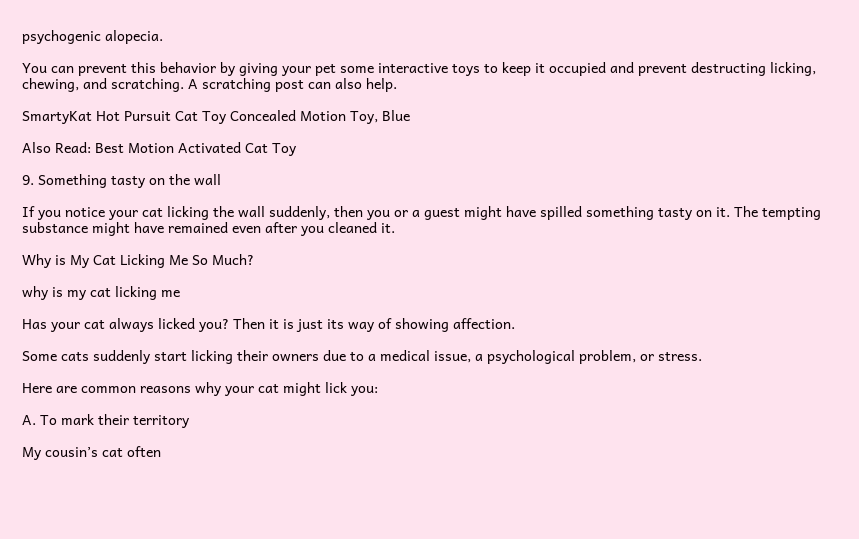psychogenic alopecia.

You can prevent this behavior by giving your pet some interactive toys to keep it occupied and prevent destructing licking, chewing, and scratching. A scratching post can also help.

SmartyKat Hot Pursuit Cat Toy Concealed Motion Toy, Blue

Also Read: Best Motion Activated Cat Toy

9. Something tasty on the wall

If you notice your cat licking the wall suddenly, then you or a guest might have spilled something tasty on it. The tempting substance might have remained even after you cleaned it.

Why is My Cat Licking Me So Much?

why is my cat licking me

Has your cat always licked you? Then it is just its way of showing affection.

Some cats suddenly start licking their owners due to a medical issue, a psychological problem, or stress.

Here are common reasons why your cat might lick you:

A. To mark their territory

My cousin’s cat often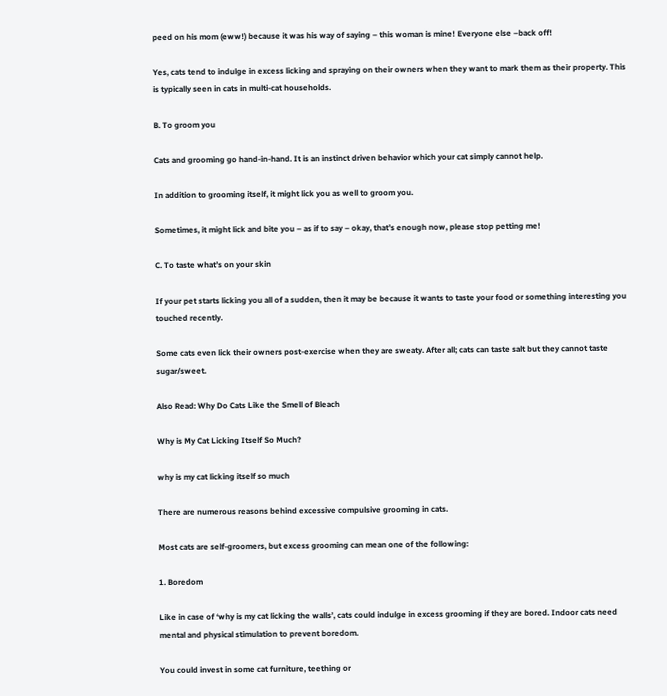peed on his mom (eww!) because it was his way of saying – this woman is mine! Everyone else –back off!

Yes, cats tend to indulge in excess licking and spraying on their owners when they want to mark them as their property. This is typically seen in cats in multi-cat households.

B. To groom you

Cats and grooming go hand-in-hand. It is an instinct driven behavior which your cat simply cannot help.

In addition to grooming itself, it might lick you as well to groom you.

Sometimes, it might lick and bite you – as if to say – okay, that’s enough now, please stop petting me!

C. To taste what’s on your skin

If your pet starts licking you all of a sudden, then it may be because it wants to taste your food or something interesting you touched recently.

Some cats even lick their owners post-exercise when they are sweaty. After all; cats can taste salt but they cannot taste sugar/sweet.

Also Read: Why Do Cats Like the Smell of Bleach

Why is My Cat Licking Itself So Much?

why is my cat licking itself so much

There are numerous reasons behind excessive compulsive grooming in cats.

Most cats are self-groomers, but excess grooming can mean one of the following:

1. Boredom

Like in case of ‘why is my cat licking the walls’, cats could indulge in excess grooming if they are bored. Indoor cats need mental and physical stimulation to prevent boredom.

You could invest in some cat furniture, teething or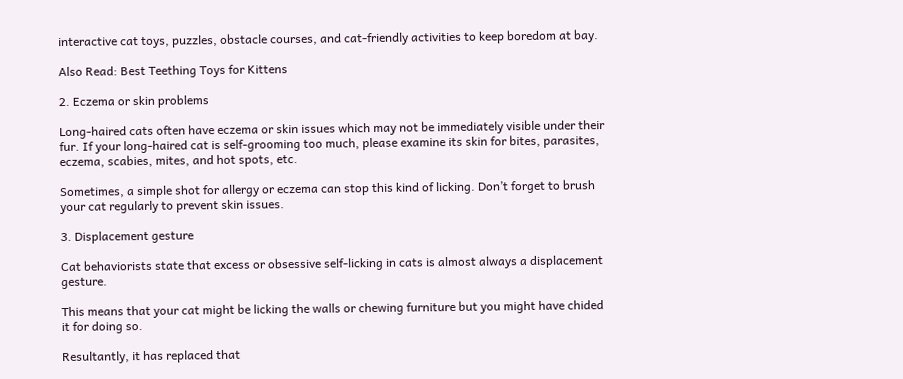interactive cat toys, puzzles, obstacle courses, and cat-friendly activities to keep boredom at bay.

Also Read: Best Teething Toys for Kittens

2. Eczema or skin problems

Long-haired cats often have eczema or skin issues which may not be immediately visible under their fur. If your long-haired cat is self-grooming too much, please examine its skin for bites, parasites, eczema, scabies, mites, and hot spots, etc.

Sometimes, a simple shot for allergy or eczema can stop this kind of licking. Don’t forget to brush your cat regularly to prevent skin issues.

3. Displacement gesture

Cat behaviorists state that excess or obsessive self-licking in cats is almost always a displacement gesture.

This means that your cat might be licking the walls or chewing furniture but you might have chided it for doing so.

Resultantly, it has replaced that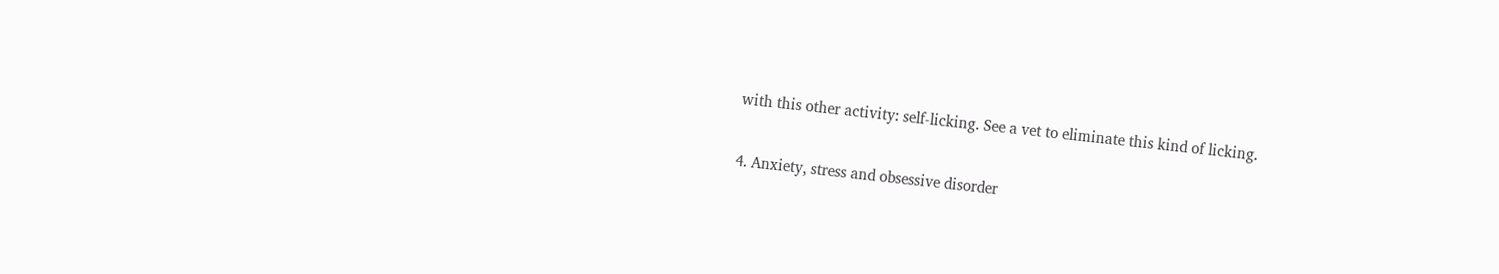with this other activity: self-licking. See a vet to eliminate this kind of licking.

4. Anxiety, stress and obsessive disorder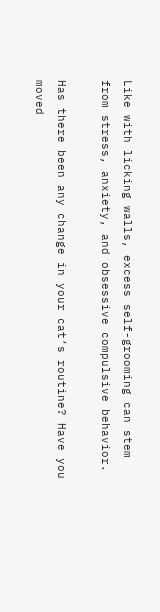Like with licking walls, excess self-grooming can stem from stress, anxiety, and obsessive compulsive behavior.

Has there been any change in your cat’s routine? Have you moved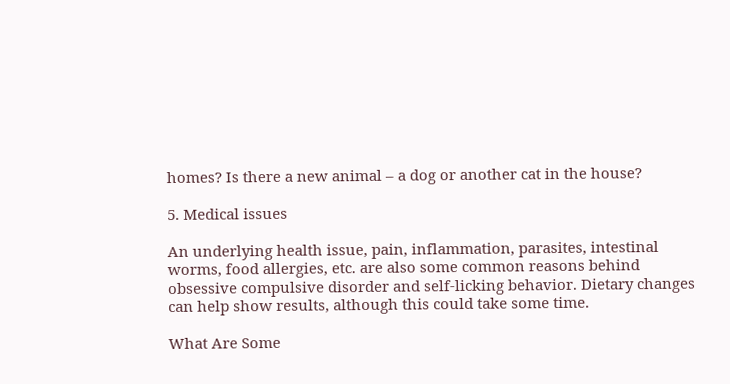homes? Is there a new animal – a dog or another cat in the house?

5. Medical issues

An underlying health issue, pain, inflammation, parasites, intestinal worms, food allergies, etc. are also some common reasons behind obsessive compulsive disorder and self-licking behavior. Dietary changes can help show results, although this could take some time.

What Are Some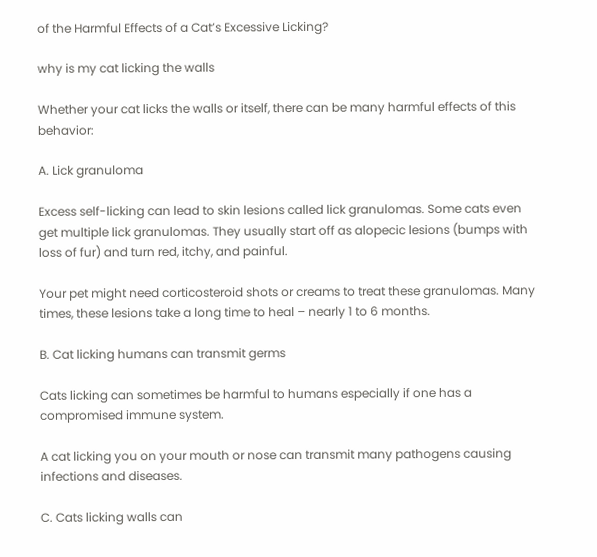of the Harmful Effects of a Cat’s Excessive Licking?

why is my cat licking the walls

Whether your cat licks the walls or itself, there can be many harmful effects of this behavior:

A. Lick granuloma

Excess self-licking can lead to skin lesions called lick granulomas. Some cats even get multiple lick granulomas. They usually start off as alopecic lesions (bumps with loss of fur) and turn red, itchy, and painful.

Your pet might need corticosteroid shots or creams to treat these granulomas. Many times, these lesions take a long time to heal – nearly 1 to 6 months.

B. Cat licking humans can transmit germs

Cats licking can sometimes be harmful to humans especially if one has a compromised immune system.

A cat licking you on your mouth or nose can transmit many pathogens causing infections and diseases.

C. Cats licking walls can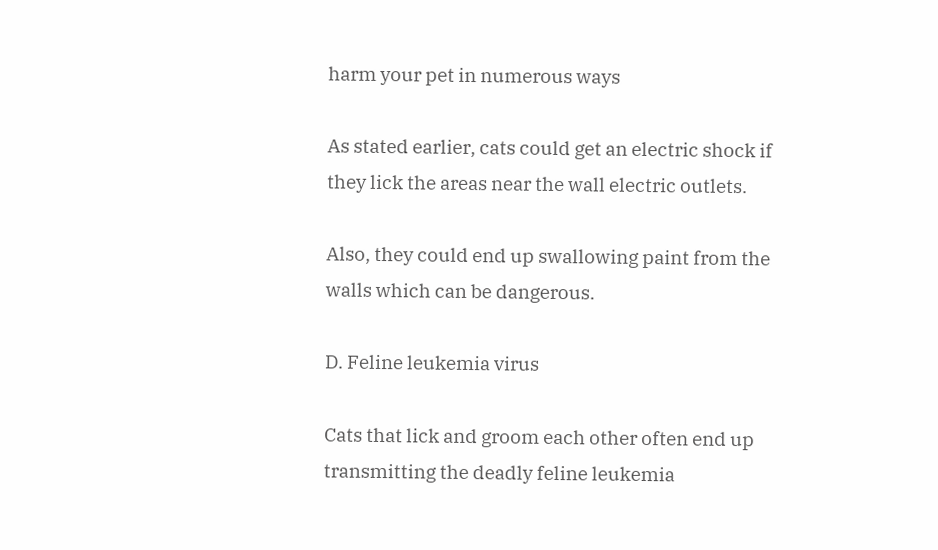harm your pet in numerous ways

As stated earlier, cats could get an electric shock if they lick the areas near the wall electric outlets.

Also, they could end up swallowing paint from the walls which can be dangerous.

D. Feline leukemia virus

Cats that lick and groom each other often end up transmitting the deadly feline leukemia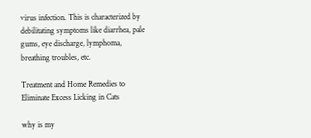virus infection. This is characterized by debilitating symptoms like diarrhea, pale gums, eye discharge, lymphoma, breathing troubles, etc.

Treatment and Home Remedies to Eliminate Excess Licking in Cats

why is my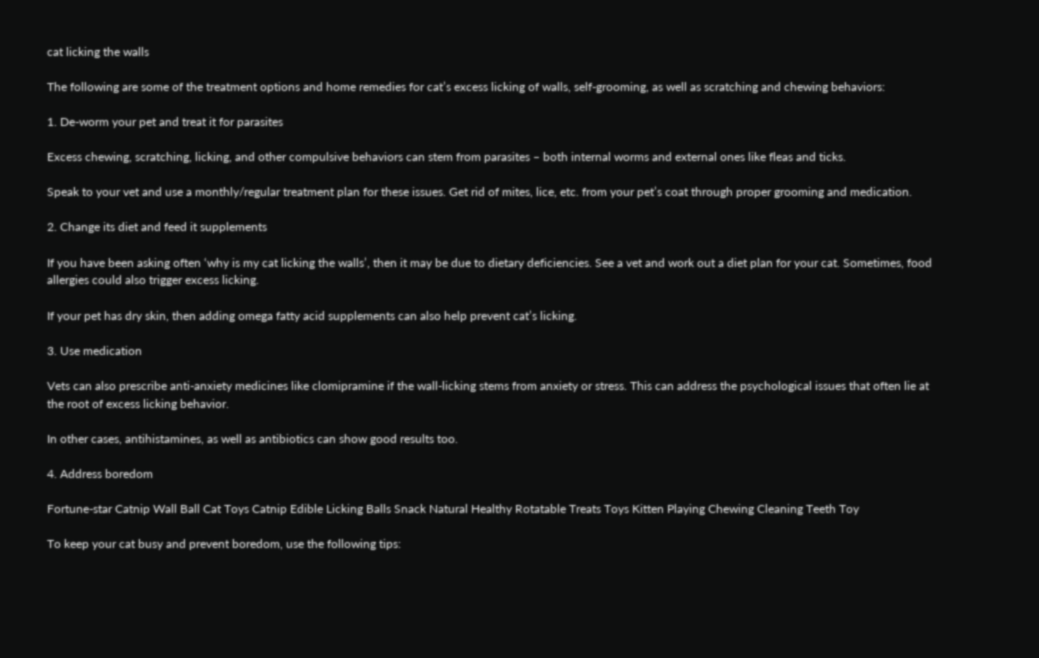cat licking the walls

The following are some of the treatment options and home remedies for cat’s excess licking of walls, self-grooming, as well as scratching and chewing behaviors:

1. De-worm your pet and treat it for parasites

Excess chewing, scratching, licking, and other compulsive behaviors can stem from parasites – both internal worms and external ones like fleas and ticks.

Speak to your vet and use a monthly/regular treatment plan for these issues. Get rid of mites, lice, etc. from your pet’s coat through proper grooming and medication.

2. Change its diet and feed it supplements

If you have been asking often ‘why is my cat licking the walls’, then it may be due to dietary deficiencies. See a vet and work out a diet plan for your cat. Sometimes, food allergies could also trigger excess licking.

If your pet has dry skin, then adding omega fatty acid supplements can also help prevent cat’s licking.

3. Use medication

Vets can also prescribe anti-anxiety medicines like clomipramine if the wall-licking stems from anxiety or stress. This can address the psychological issues that often lie at the root of excess licking behavior.

In other cases, antihistamines, as well as antibiotics can show good results too.

4. Address boredom

Fortune-star Catnip Wall Ball Cat Toys Catnip Edible Licking Balls Snack Natural Healthy Rotatable Treats Toys Kitten Playing Chewing Cleaning Teeth Toy

To keep your cat busy and prevent boredom, use the following tips: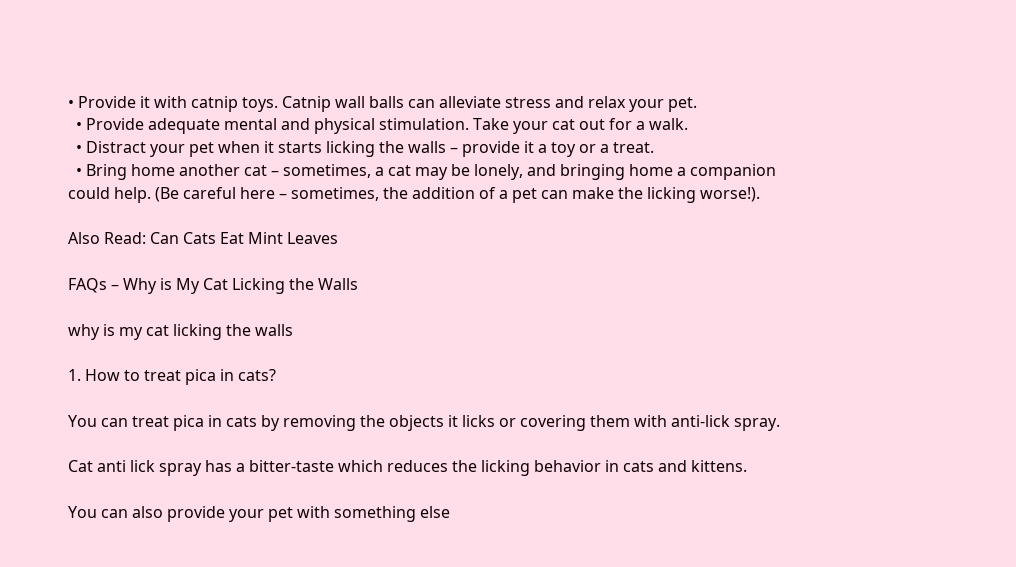• Provide it with catnip toys. Catnip wall balls can alleviate stress and relax your pet.
  • Provide adequate mental and physical stimulation. Take your cat out for a walk.
  • Distract your pet when it starts licking the walls – provide it a toy or a treat.
  • Bring home another cat – sometimes, a cat may be lonely, and bringing home a companion could help. (Be careful here – sometimes, the addition of a pet can make the licking worse!).

Also Read: Can Cats Eat Mint Leaves

FAQs – Why is My Cat Licking the Walls

why is my cat licking the walls

1. How to treat pica in cats?

You can treat pica in cats by removing the objects it licks or covering them with anti-lick spray.

Cat anti lick spray has a bitter-taste which reduces the licking behavior in cats and kittens.

You can also provide your pet with something else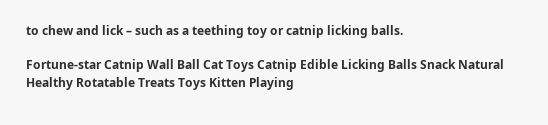to chew and lick – such as a teething toy or catnip licking balls.

Fortune-star Catnip Wall Ball Cat Toys Catnip Edible Licking Balls Snack Natural Healthy Rotatable Treats Toys Kitten Playing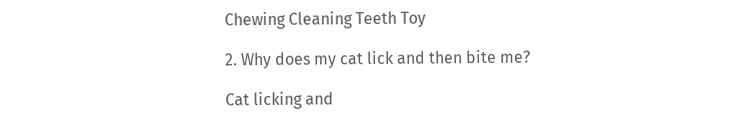Chewing Cleaning Teeth Toy

2. Why does my cat lick and then bite me?

Cat licking and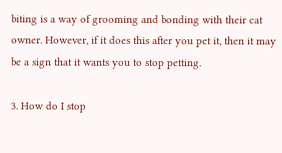biting is a way of grooming and bonding with their cat owner. However, if it does this after you pet it, then it may be a sign that it wants you to stop petting.

3. How do I stop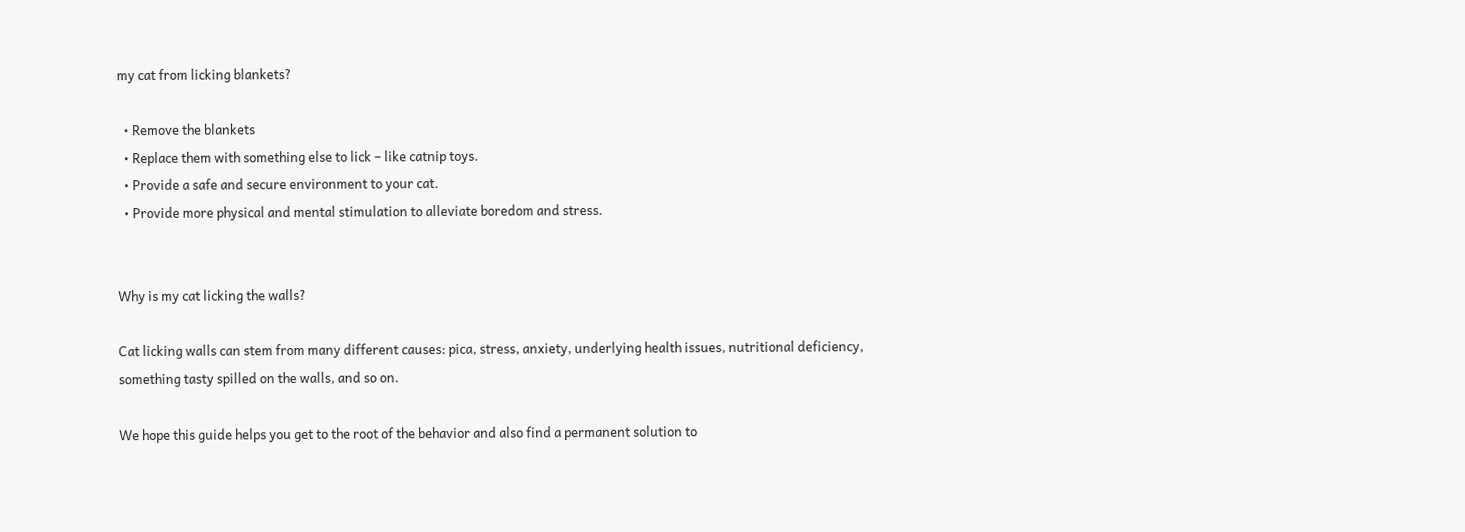my cat from licking blankets?

  • Remove the blankets
  • Replace them with something else to lick – like catnip toys.
  • Provide a safe and secure environment to your cat.
  • Provide more physical and mental stimulation to alleviate boredom and stress.


Why is my cat licking the walls?

Cat licking walls can stem from many different causes: pica, stress, anxiety, underlying health issues, nutritional deficiency, something tasty spilled on the walls, and so on.

We hope this guide helps you get to the root of the behavior and also find a permanent solution to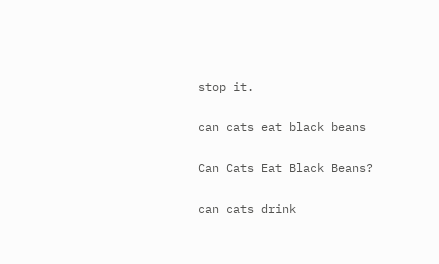stop it.

can cats eat black beans

Can Cats Eat Black Beans?

can cats drink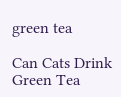green tea

Can Cats Drink Green Tea